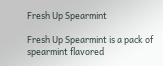Fresh Up Spearmint

Fresh Up Spearmint is a pack of spearmint flavored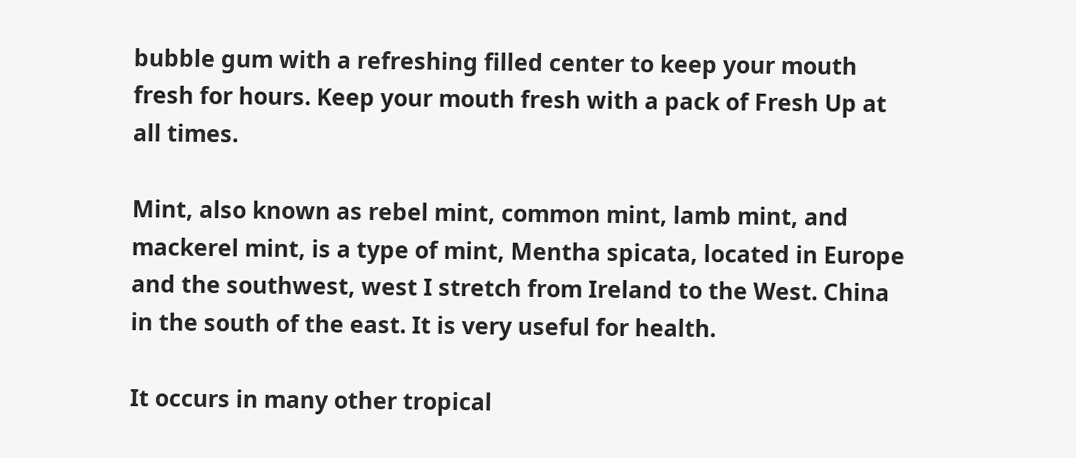bubble gum with a refreshing filled center to keep your mouth fresh for hours. Keep your mouth fresh with a pack of Fresh Up at all times.

Mint, also known as rebel mint, common mint, lamb mint, and mackerel mint, is a type of mint, Mentha spicata, located in Europe and the southwest, west I stretch from Ireland to the West. China in the south of the east. It is very useful for health.

It occurs in many other tropical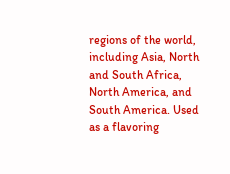regions of the world, including Asia, North and South Africa, North America, and South America. Used as a flavoring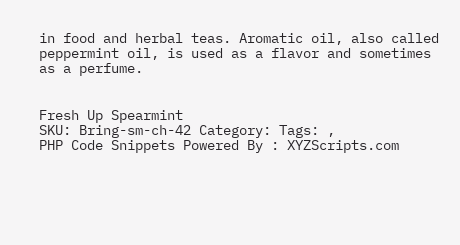in food and herbal teas. Aromatic oil, also called peppermint oil, is used as a flavor and sometimes as a perfume.


Fresh Up Spearmint
SKU: Bring-sm-ch-42 Category: Tags: ,
PHP Code Snippets Powered By : XYZScripts.com